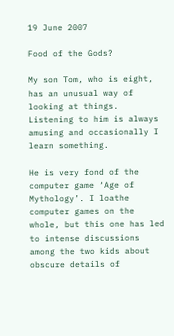19 June 2007

Food of the Gods?

My son Tom, who is eight, has an unusual way of looking at things. Listening to him is always amusing and occasionally I learn something.

He is very fond of the computer game ‘Age of Mythology’. I loathe computer games on the whole, but this one has led to intense discussions among the two kids about obscure details of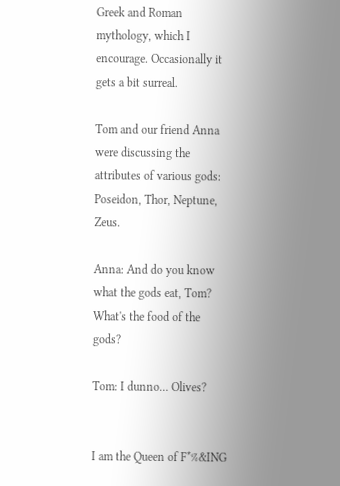Greek and Roman mythology, which I encourage. Occasionally it gets a bit surreal.

Tom and our friend Anna were discussing the attributes of various gods: Poseidon, Thor, Neptune, Zeus.

Anna: And do you know what the gods eat, Tom? What's the food of the gods?

Tom: I dunno… Olives?


I am the Queen of F*%&ING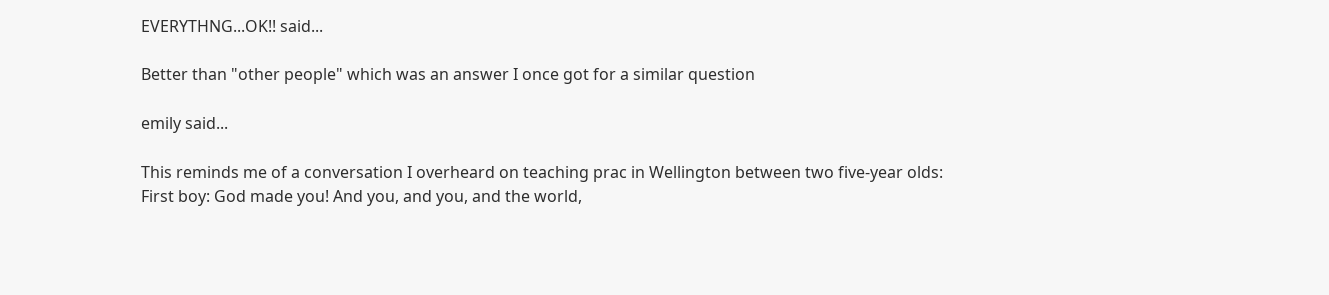EVERYTHNG...OK!! said...

Better than "other people" which was an answer I once got for a similar question

emily said...

This reminds me of a conversation I overheard on teaching prac in Wellington between two five-year olds:
First boy: God made you! And you, and you, and the world,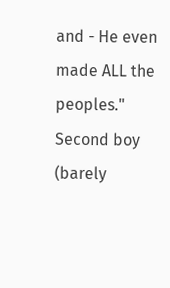and - He even made ALL the peoples."
Second boy (barely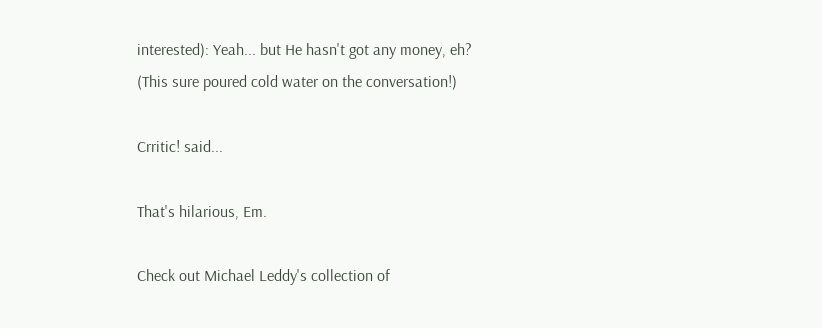interested): Yeah... but He hasn't got any money, eh?
(This sure poured cold water on the conversation!)

Crritic! said...

That's hilarious, Em.

Check out Michael Leddy's collection of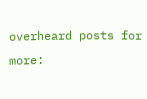overheard posts for more: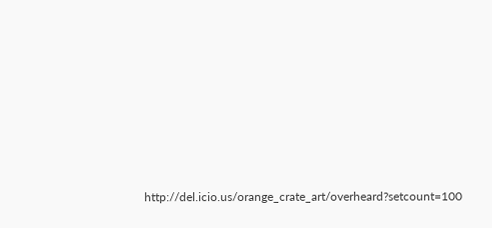http://del.icio.us/orange_crate_art/overheard?setcount=100